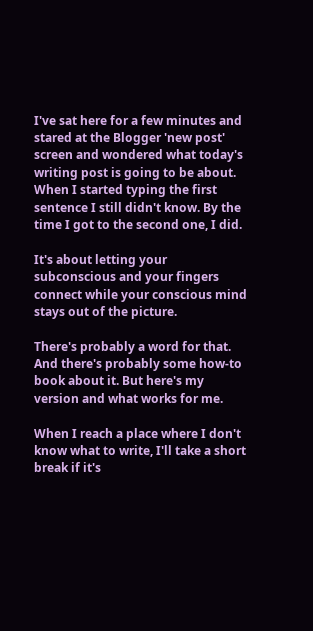I've sat here for a few minutes and stared at the Blogger 'new post' screen and wondered what today's writing post is going to be about. When I started typing the first sentence I still didn't know. By the time I got to the second one, I did.

It's about letting your subconscious and your fingers connect while your conscious mind stays out of the picture.

There's probably a word for that. And there's probably some how-to book about it. But here's my version and what works for me.

When I reach a place where I don't know what to write, I'll take a short break if it's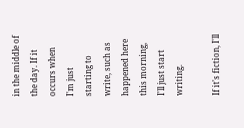in the middle of the day. If it occurs when I'm just starting to write, such as happened here this morning, I'll just start writing.

If it's fiction, I'll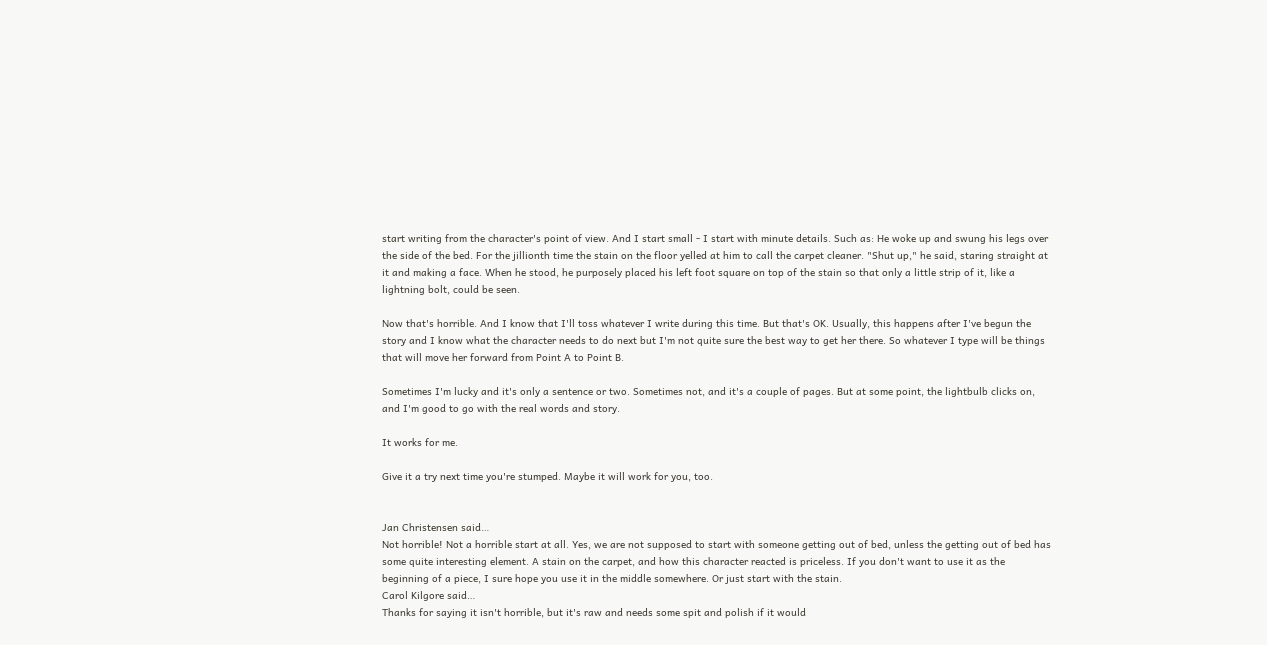start writing from the character's point of view. And I start small - I start with minute details. Such as: He woke up and swung his legs over the side of the bed. For the jillionth time the stain on the floor yelled at him to call the carpet cleaner. "Shut up," he said, staring straight at it and making a face. When he stood, he purposely placed his left foot square on top of the stain so that only a little strip of it, like a lightning bolt, could be seen.

Now that's horrible. And I know that I'll toss whatever I write during this time. But that's OK. Usually, this happens after I've begun the story and I know what the character needs to do next but I'm not quite sure the best way to get her there. So whatever I type will be things that will move her forward from Point A to Point B.

Sometimes I'm lucky and it's only a sentence or two. Sometimes not, and it's a couple of pages. But at some point, the lightbulb clicks on, and I'm good to go with the real words and story.

It works for me.

Give it a try next time you're stumped. Maybe it will work for you, too.


Jan Christensen said…
Not horrible! Not a horrible start at all. Yes, we are not supposed to start with someone getting out of bed, unless the getting out of bed has some quite interesting element. A stain on the carpet, and how this character reacted is priceless. If you don't want to use it as the beginning of a piece, I sure hope you use it in the middle somewhere. Or just start with the stain.
Carol Kilgore said…
Thanks for saying it isn't horrible, but it's raw and needs some spit and polish if it would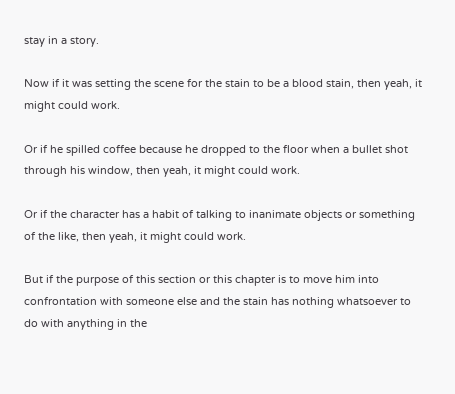stay in a story.

Now if it was setting the scene for the stain to be a blood stain, then yeah, it might could work.

Or if he spilled coffee because he dropped to the floor when a bullet shot through his window, then yeah, it might could work.

Or if the character has a habit of talking to inanimate objects or something of the like, then yeah, it might could work.

But if the purpose of this section or this chapter is to move him into confrontation with someone else and the stain has nothing whatsoever to do with anything in the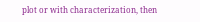plot or with characterization, then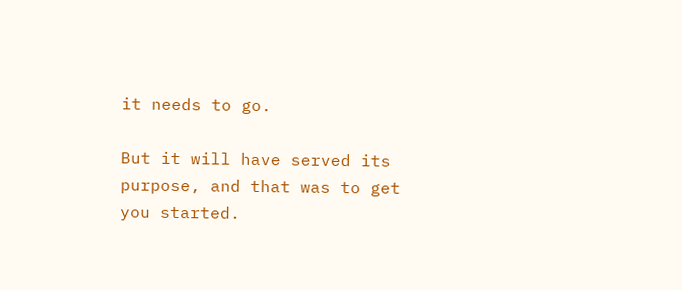it needs to go.

But it will have served its purpose, and that was to get you started.